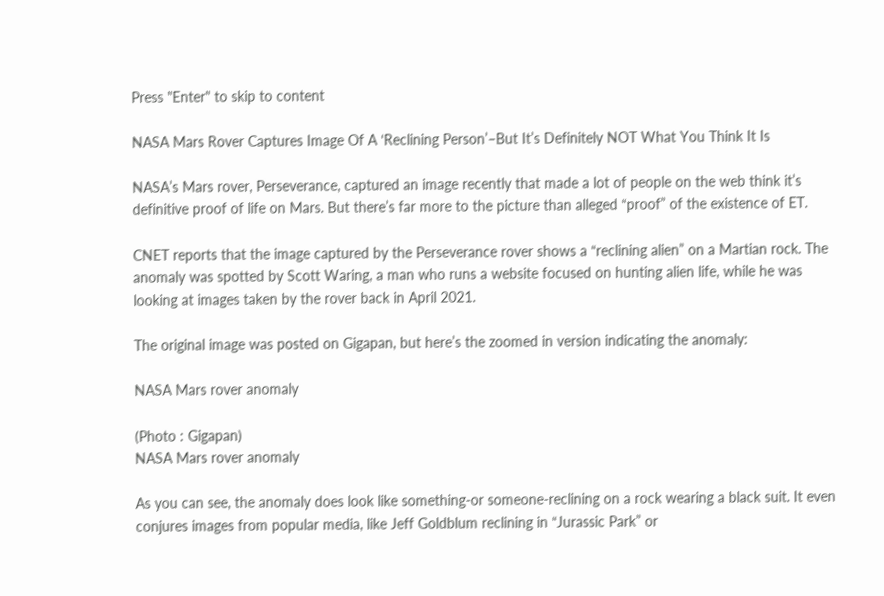Press "Enter" to skip to content

NASA Mars Rover Captures Image Of A ‘Reclining Person’–But It’s Definitely NOT What You Think It Is

NASA’s Mars rover, Perseverance, captured an image recently that made a lot of people on the web think it’s definitive proof of life on Mars. But there’s far more to the picture than alleged “proof” of the existence of ET.

CNET reports that the image captured by the Perseverance rover shows a “reclining alien” on a Martian rock. The anomaly was spotted by Scott Waring, a man who runs a website focused on hunting alien life, while he was looking at images taken by the rover back in April 2021.

The original image was posted on Gigapan, but here’s the zoomed in version indicating the anomaly:

NASA Mars rover anomaly

(Photo : Gigapan)
NASA Mars rover anomaly

As you can see, the anomaly does look like something-or someone-reclining on a rock wearing a black suit. It even conjures images from popular media, like Jeff Goldblum reclining in “Jurassic Park” or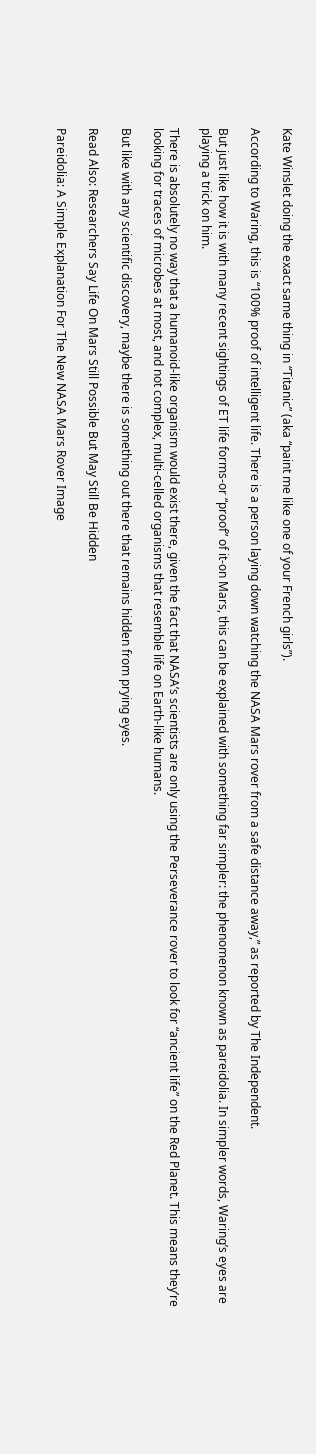Kate Winslet doing the exact same thing in “Titanic” (aka “paint me like one of your French girls”).

According to Waring, this is “100% proof of intelligent life. There is a person laying down watching the NASA Mars rover from a safe distance away,” as reported by The Independent.

But just like how it is with many recent sightings of ET life forms-or “proof” of it-on Mars, this can be explained with something far simpler: the phenomenon known as pareidolia. In simpler words, Waring’s eyes are playing a trick on him.

There is absolutely no way that a humanoid-like organism would exist there, given the fact that NASA’s scientists are only using the Perseverance rover to look for “ancient life” on the Red Planet. This means they’re looking for traces of microbes at most, and not complex, multi-celled organisms that resemble life on Earth-like humans.

But like with any scientific discovery, maybe there is something out there that remains hidden from prying eyes.

Read Also: Researchers Say Life On Mars Still Possible But May Still Be Hidden

Pareidolia: A Simple Explanation For The New NASA Mars Rover Image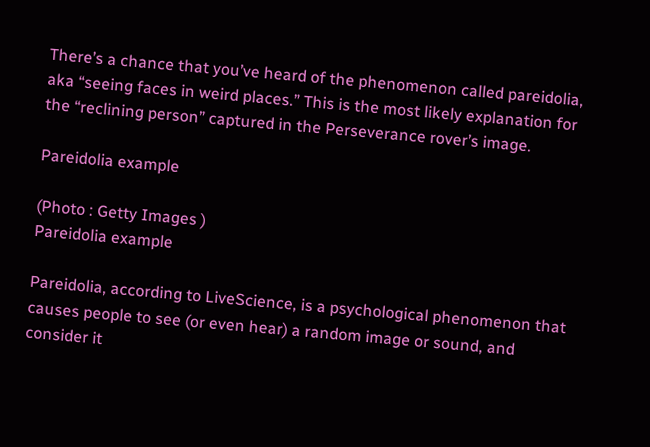There’s a chance that you’ve heard of the phenomenon called pareidolia, aka “seeing faces in weird places.” This is the most likely explanation for the “reclining person” captured in the Perseverance rover’s image.

Pareidolia example

(Photo : Getty Images )
Pareidolia example

Pareidolia, according to LiveScience, is a psychological phenomenon that causes people to see (or even hear) a random image or sound, and consider it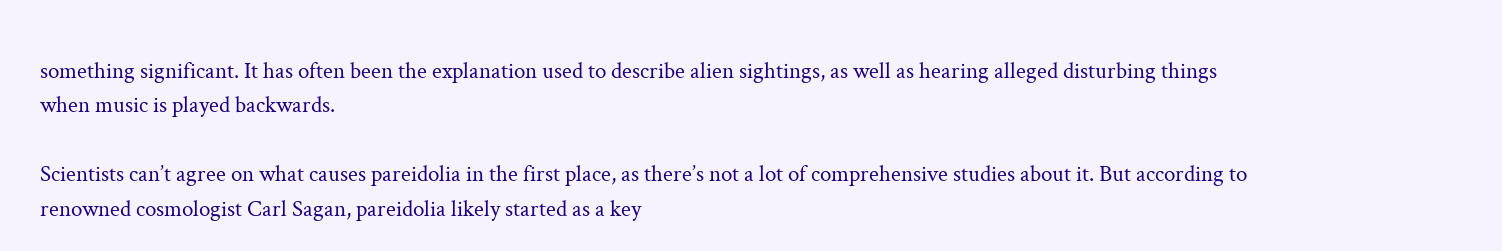something significant. It has often been the explanation used to describe alien sightings, as well as hearing alleged disturbing things when music is played backwards.

Scientists can’t agree on what causes pareidolia in the first place, as there’s not a lot of comprehensive studies about it. But according to renowned cosmologist Carl Sagan, pareidolia likely started as a key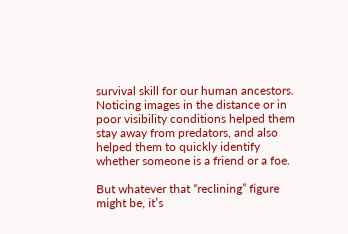survival skill for our human ancestors. Noticing images in the distance or in poor visibility conditions helped them stay away from predators, and also helped them to quickly identify whether someone is a friend or a foe.

But whatever that “reclining” figure might be, it’s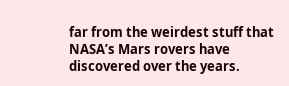far from the weirdest stuff that NASA’s Mars rovers have discovered over the years.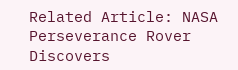Related Article: NASA Perseverance Rover Discovers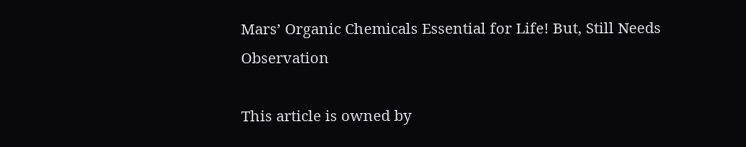Mars’ Organic Chemicals Essential for Life! But, Still Needs Observation

This article is owned by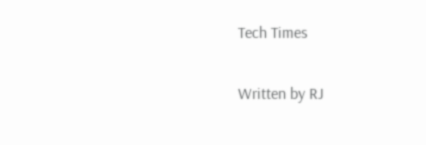Tech Times

Written by RJ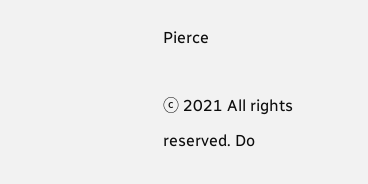Pierce

ⓒ 2021 All rights reserved. Do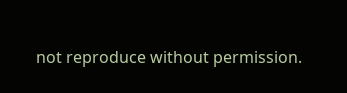not reproduce without permission.